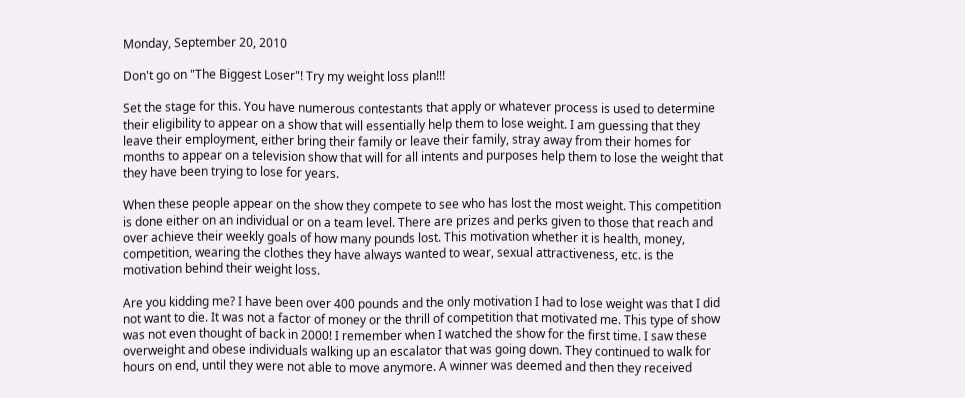Monday, September 20, 2010

Don't go on "The Biggest Loser"! Try my weight loss plan!!!

Set the stage for this. You have numerous contestants that apply or whatever process is used to determine their eligibility to appear on a show that will essentially help them to lose weight. I am guessing that they leave their employment, either bring their family or leave their family, stray away from their homes for months to appear on a television show that will for all intents and purposes help them to lose the weight that they have been trying to lose for years.

When these people appear on the show they compete to see who has lost the most weight. This competition is done either on an individual or on a team level. There are prizes and perks given to those that reach and over achieve their weekly goals of how many pounds lost. This motivation whether it is health, money, competition, wearing the clothes they have always wanted to wear, sexual attractiveness, etc. is the motivation behind their weight loss.

Are you kidding me? I have been over 400 pounds and the only motivation I had to lose weight was that I did not want to die. It was not a factor of money or the thrill of competition that motivated me. This type of show was not even thought of back in 2000! I remember when I watched the show for the first time. I saw these overweight and obese individuals walking up an escalator that was going down. They continued to walk for hours on end, until they were not able to move anymore. A winner was deemed and then they received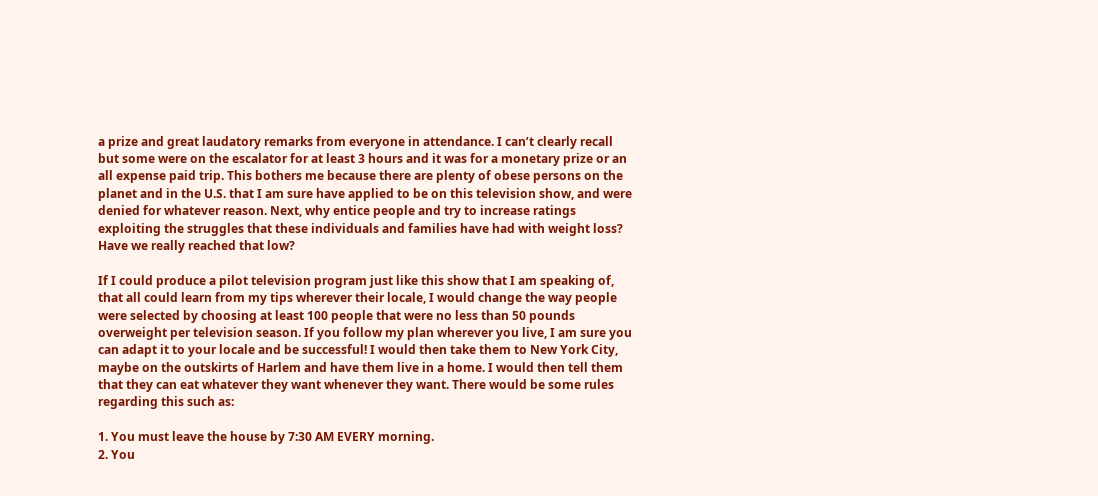a prize and great laudatory remarks from everyone in attendance. I can’t clearly recall but some were on the escalator for at least 3 hours and it was for a monetary prize or an all expense paid trip. This bothers me because there are plenty of obese persons on the planet and in the U.S. that I am sure have applied to be on this television show, and were denied for whatever reason. Next, why entice people and try to increase ratings exploiting the struggles that these individuals and families have had with weight loss? Have we really reached that low?

If I could produce a pilot television program just like this show that I am speaking of, that all could learn from my tips wherever their locale, I would change the way people were selected by choosing at least 100 people that were no less than 50 pounds overweight per television season. If you follow my plan wherever you live, I am sure you can adapt it to your locale and be successful! I would then take them to New York City, maybe on the outskirts of Harlem and have them live in a home. I would then tell them that they can eat whatever they want whenever they want. There would be some rules regarding this such as:

1. You must leave the house by 7:30 AM EVERY morning.
2. You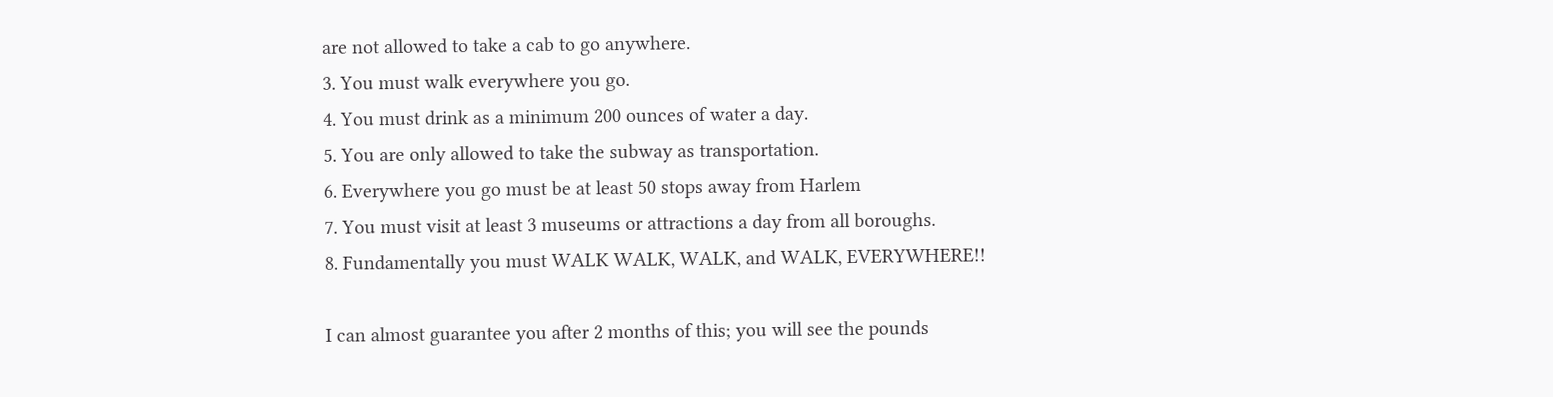are not allowed to take a cab to go anywhere.
3. You must walk everywhere you go.
4. You must drink as a minimum 200 ounces of water a day.
5. You are only allowed to take the subway as transportation.
6. Everywhere you go must be at least 50 stops away from Harlem
7. You must visit at least 3 museums or attractions a day from all boroughs.
8. Fundamentally you must WALK WALK, WALK, and WALK, EVERYWHERE!!

I can almost guarantee you after 2 months of this; you will see the pounds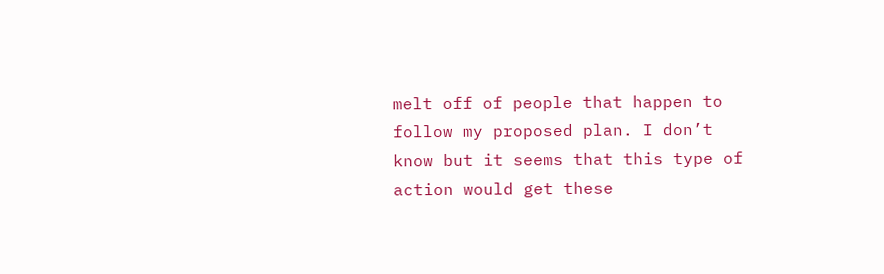melt off of people that happen to follow my proposed plan. I don’t know but it seems that this type of action would get these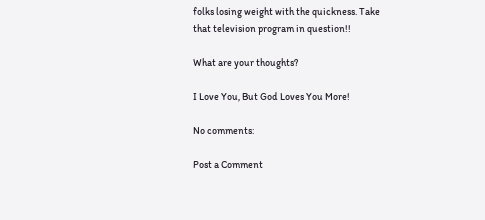folks losing weight with the quickness. Take that television program in question!!

What are your thoughts?

I Love You, But God Loves You More!

No comments:

Post a Comment